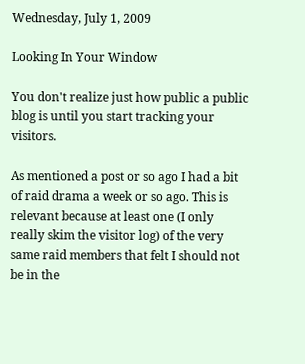Wednesday, July 1, 2009

Looking In Your Window

You don't realize just how public a public blog is until you start tracking your visitors.

As mentioned a post or so ago I had a bit of raid drama a week or so ago. This is relevant because at least one (I only really skim the visitor log) of the very same raid members that felt I should not be in the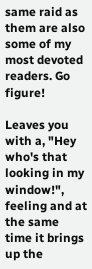same raid as them are also some of my most devoted readers. Go figure!

Leaves you with a, "Hey who's that looking in my window!", feeling and at the same time it brings up the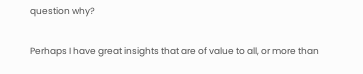question why?

Perhaps I have great insights that are of value to all, or more than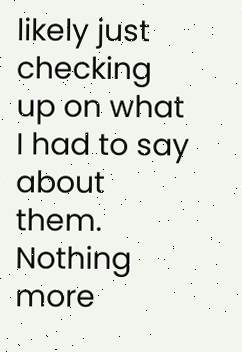likely just checking up on what I had to say about them. Nothing more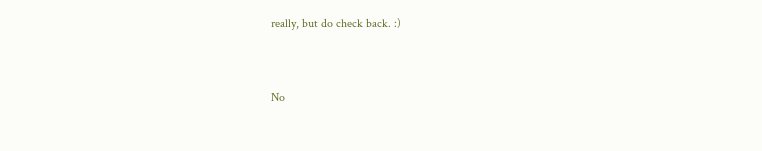really, but do check back. :)


No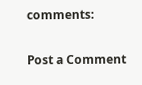comments:

Post a Comment